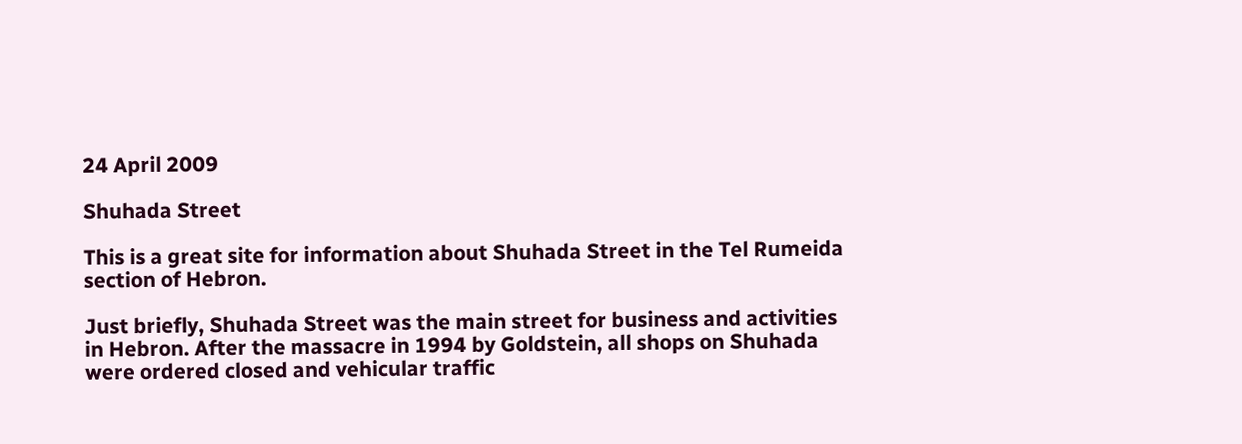24 April 2009

Shuhada Street

This is a great site for information about Shuhada Street in the Tel Rumeida section of Hebron.

Just briefly, Shuhada Street was the main street for business and activities in Hebron. After the massacre in 1994 by Goldstein, all shops on Shuhada were ordered closed and vehicular traffic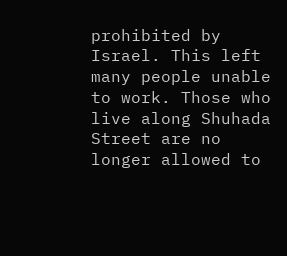prohibited by Israel. This left many people unable to work. Those who live along Shuhada Street are no longer allowed to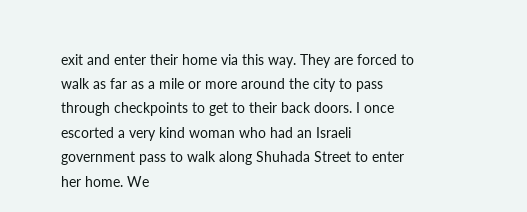exit and enter their home via this way. They are forced to walk as far as a mile or more around the city to pass through checkpoints to get to their back doors. I once escorted a very kind woman who had an Israeli government pass to walk along Shuhada Street to enter her home. We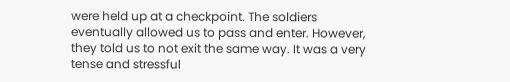were held up at a checkpoint. The soldiers eventually allowed us to pass and enter. However, they told us to not exit the same way. It was a very tense and stressful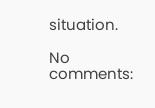situation.

No comments: